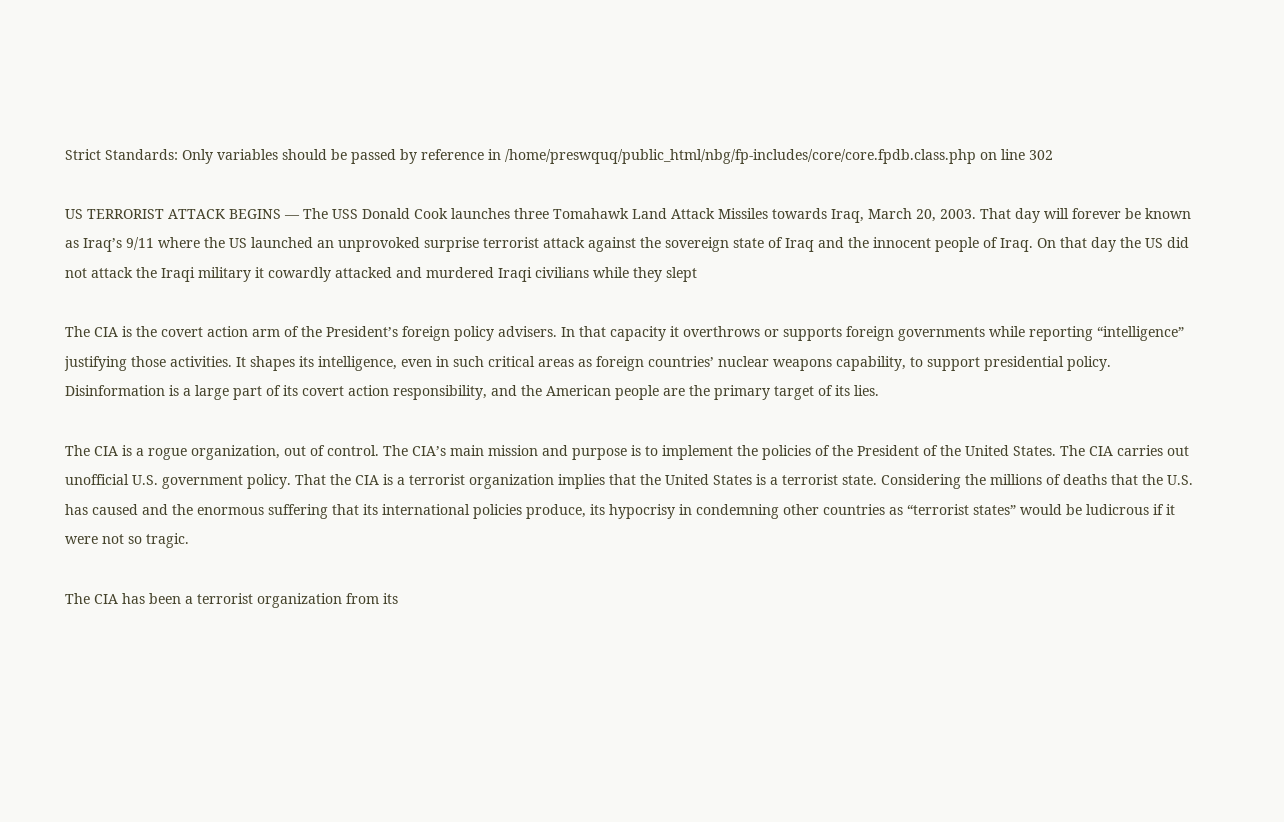Strict Standards: Only variables should be passed by reference in /home/preswquq/public_html/nbg/fp-includes/core/core.fpdb.class.php on line 302

US TERRORIST ATTACK BEGINS — The USS Donald Cook launches three Tomahawk Land Attack Missiles towards Iraq, March 20, 2003. That day will forever be known as Iraq’s 9/11 where the US launched an unprovoked surprise terrorist attack against the sovereign state of Iraq and the innocent people of Iraq. On that day the US did not attack the Iraqi military it cowardly attacked and murdered Iraqi civilians while they slept

The CIA is the covert action arm of the President’s foreign policy advisers. In that capacity it overthrows or supports foreign governments while reporting “intelligence” justifying those activities. It shapes its intelligence, even in such critical areas as foreign countries’ nuclear weapons capability, to support presidential policy. Disinformation is a large part of its covert action responsibility, and the American people are the primary target of its lies.

The CIA is a rogue organization, out of control. The CIA’s main mission and purpose is to implement the policies of the President of the United States. The CIA carries out unofficial U.S. government policy. That the CIA is a terrorist organization implies that the United States is a terrorist state. Considering the millions of deaths that the U.S. has caused and the enormous suffering that its international policies produce, its hypocrisy in condemning other countries as “terrorist states” would be ludicrous if it were not so tragic.

The CIA has been a terrorist organization from its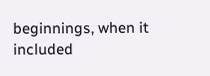beginnings, when it included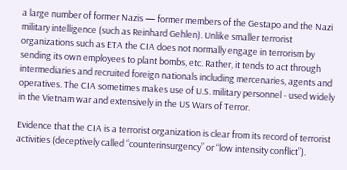a large number of former Nazis — former members of the Gestapo and the Nazi military intelligence (such as Reinhard Gehlen). Unlike smaller terrorist organizations such as ETA the CIA does not normally engage in terrorism by sending its own employees to plant bombs, etc. Rather, it tends to act through intermediaries and recruited foreign nationals including mercenaries, agents and operatives. The CIA sometimes makes use of U.S. military personnel - used widely in the Vietnam war and extensively in the US Wars of Terror.

Evidence that the CIA is a terrorist organization is clear from its record of terrorist activities (deceptively called “counterinsurgency” or “low intensity conflict”).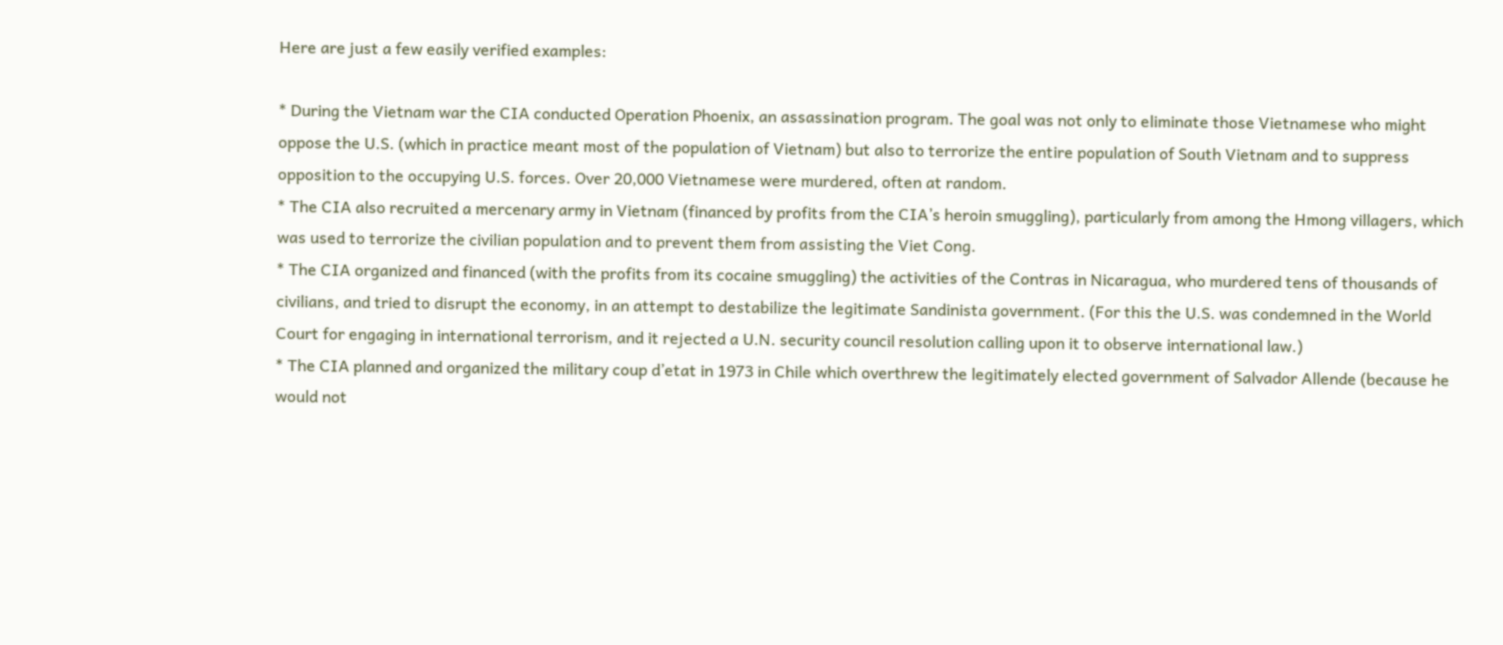Here are just a few easily verified examples:

* During the Vietnam war the CIA conducted Operation Phoenix, an assassination program. The goal was not only to eliminate those Vietnamese who might oppose the U.S. (which in practice meant most of the population of Vietnam) but also to terrorize the entire population of South Vietnam and to suppress opposition to the occupying U.S. forces. Over 20,000 Vietnamese were murdered, often at random.
* The CIA also recruited a mercenary army in Vietnam (financed by profits from the CIA’s heroin smuggling), particularly from among the Hmong villagers, which was used to terrorize the civilian population and to prevent them from assisting the Viet Cong.
* The CIA organized and financed (with the profits from its cocaine smuggling) the activities of the Contras in Nicaragua, who murdered tens of thousands of civilians, and tried to disrupt the economy, in an attempt to destabilize the legitimate Sandinista government. (For this the U.S. was condemned in the World Court for engaging in international terrorism, and it rejected a U.N. security council resolution calling upon it to observe international law.)
* The CIA planned and organized the military coup d’etat in 1973 in Chile which overthrew the legitimately elected government of Salvador Allende (because he would not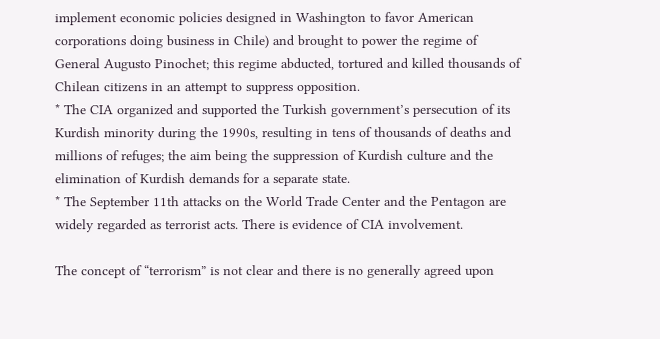implement economic policies designed in Washington to favor American corporations doing business in Chile) and brought to power the regime of General Augusto Pinochet; this regime abducted, tortured and killed thousands of Chilean citizens in an attempt to suppress opposition.
* The CIA organized and supported the Turkish government’s persecution of its Kurdish minority during the 1990s, resulting in tens of thousands of deaths and millions of refuges; the aim being the suppression of Kurdish culture and the elimination of Kurdish demands for a separate state.
* The September 11th attacks on the World Trade Center and the Pentagon are widely regarded as terrorist acts. There is evidence of CIA involvement.

The concept of “terrorism” is not clear and there is no generally agreed upon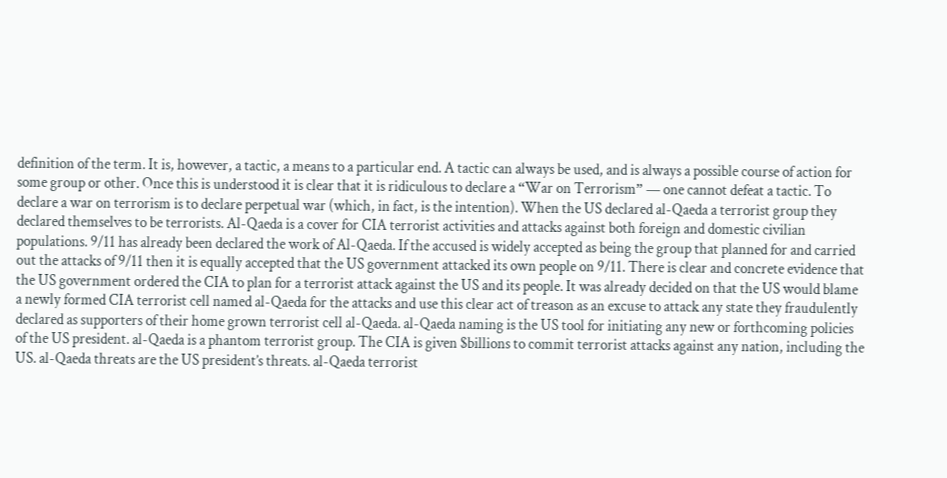definition of the term. It is, however, a tactic, a means to a particular end. A tactic can always be used, and is always a possible course of action for some group or other. Once this is understood it is clear that it is ridiculous to declare a “War on Terrorism” — one cannot defeat a tactic. To declare a war on terrorism is to declare perpetual war (which, in fact, is the intention). When the US declared al-Qaeda a terrorist group they declared themselves to be terrorists. Al-Qaeda is a cover for CIA terrorist activities and attacks against both foreign and domestic civilian populations. 9/11 has already been declared the work of Al-Qaeda. If the accused is widely accepted as being the group that planned for and carried out the attacks of 9/11 then it is equally accepted that the US government attacked its own people on 9/11. There is clear and concrete evidence that the US government ordered the CIA to plan for a terrorist attack against the US and its people. It was already decided on that the US would blame a newly formed CIA terrorist cell named al-Qaeda for the attacks and use this clear act of treason as an excuse to attack any state they fraudulently declared as supporters of their home grown terrorist cell al-Qaeda. al-Qaeda naming is the US tool for initiating any new or forthcoming policies of the US president. al-Qaeda is a phantom terrorist group. The CIA is given $billions to commit terrorist attacks against any nation, including the US. al-Qaeda threats are the US president’s threats. al-Qaeda terrorist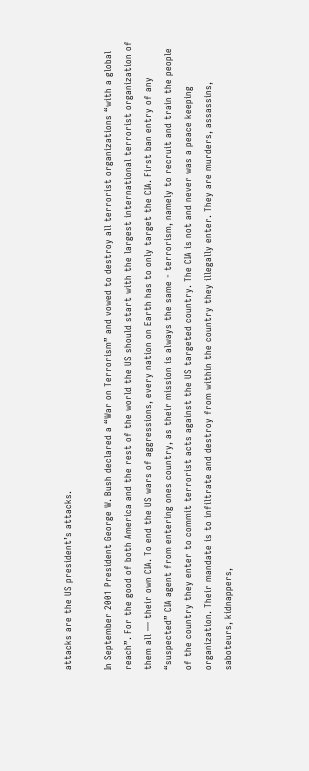attacks are the US president’s attacks.

In September 2001 President George W. Bush declared a “War on Terrorism” and vowed to destroy all terrorist organizations “with a global reach”. For the good of both America and the rest of the world the US should start with the largest international terrorist organization of them all — their own CIA. To end the US wars of aggressions, every nation on Earth has to only target the CIA. First ban entry of any “suspected” CIA agent from entering ones country, as their mission is always the same - terrorism, namely to recruit and train the people of the country they enter to commit terrorist acts against the US targeted country. The CIA is not and never was a peace keeping organization. Their mandate is to infiltrate and destroy from within the country they illegally enter. They are murders, assassins, saboteurs, kidnappers,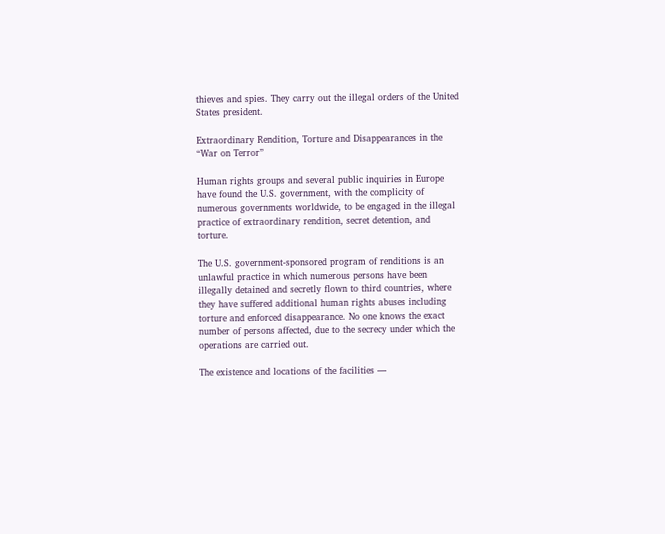thieves and spies. They carry out the illegal orders of the United States president.

Extraordinary Rendition, Torture and Disappearances in the “War on Terror”

Human rights groups and several public inquiries in Europe have found the U.S. government, with the complicity of numerous governments worldwide, to be engaged in the illegal practice of extraordinary rendition, secret detention, and torture.

The U.S. government-sponsored program of renditions is an unlawful practice in which numerous persons have been illegally detained and secretly flown to third countries, where they have suffered additional human rights abuses including torture and enforced disappearance. No one knows the exact number of persons affected, due to the secrecy under which the operations are carried out.

The existence and locations of the facilities —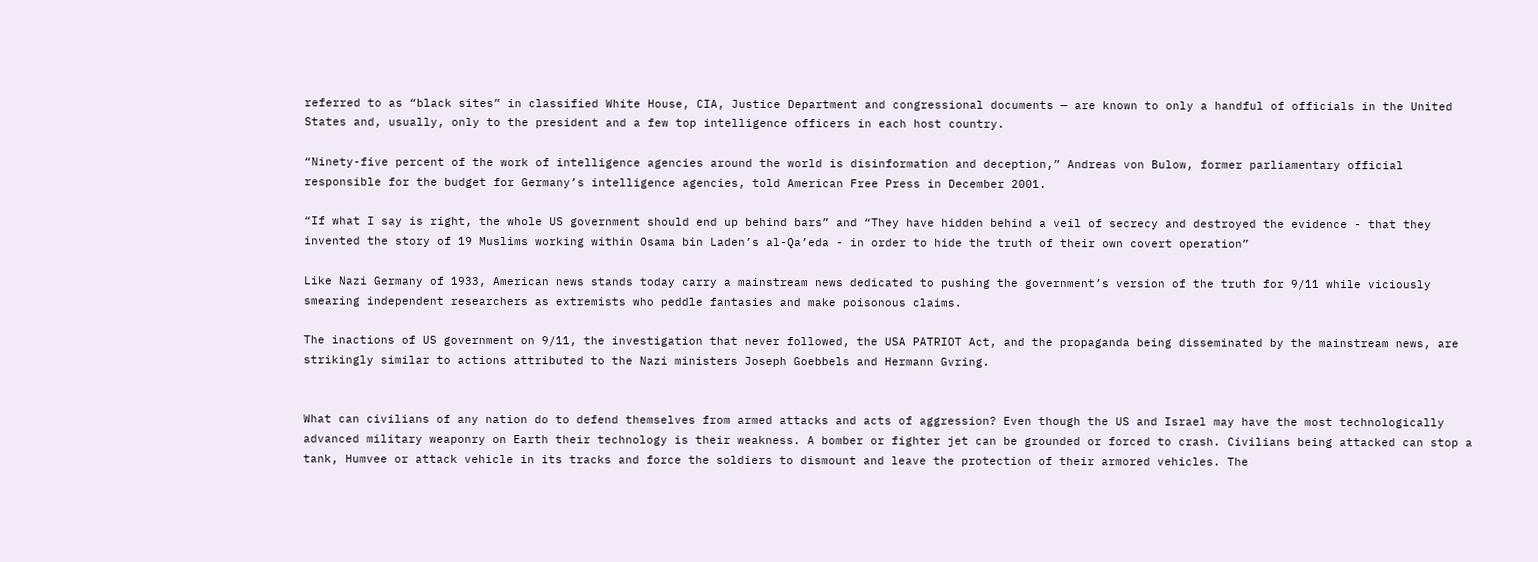referred to as “black sites” in classified White House, CIA, Justice Department and congressional documents — are known to only a handful of officials in the United States and, usually, only to the president and a few top intelligence officers in each host country.

“Ninety-five percent of the work of intelligence agencies around the world is disinformation and deception,” Andreas von Bulow, former parliamentary official responsible for the budget for Germany’s intelligence agencies, told American Free Press in December 2001.

“If what I say is right, the whole US government should end up behind bars” and “They have hidden behind a veil of secrecy and destroyed the evidence - that they invented the story of 19 Muslims working within Osama bin Laden’s al-Qa’eda - in order to hide the truth of their own covert operation”

Like Nazi Germany of 1933, American news stands today carry a mainstream news dedicated to pushing the government’s version of the truth for 9/11 while viciously smearing independent researchers as extremists who peddle fantasies and make poisonous claims.

The inactions of US government on 9/11, the investigation that never followed, the USA PATRIOT Act, and the propaganda being disseminated by the mainstream news, are strikingly similar to actions attributed to the Nazi ministers Joseph Goebbels and Hermann Gvring.


What can civilians of any nation do to defend themselves from armed attacks and acts of aggression? Even though the US and Israel may have the most technologically advanced military weaponry on Earth their technology is their weakness. A bomber or fighter jet can be grounded or forced to crash. Civilians being attacked can stop a tank, Humvee or attack vehicle in its tracks and force the soldiers to dismount and leave the protection of their armored vehicles. The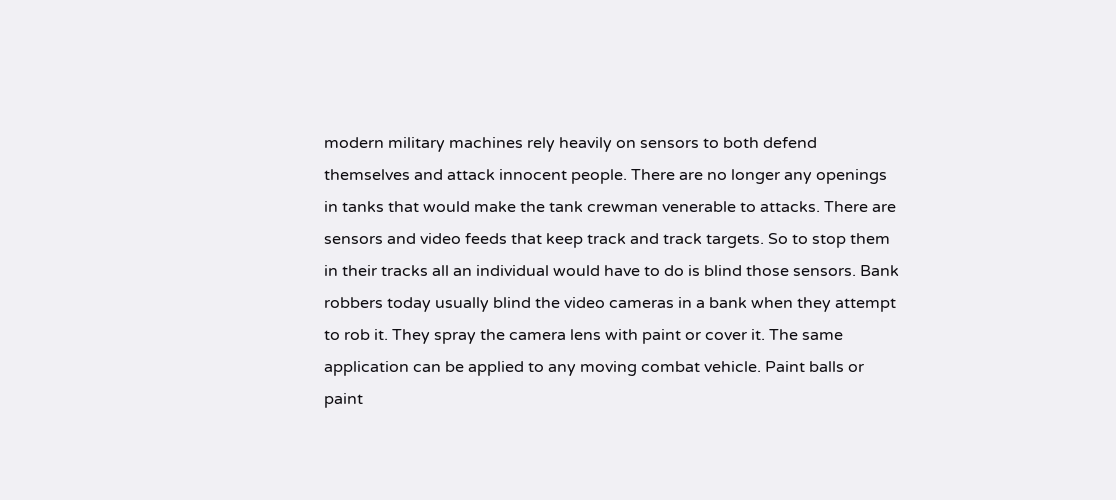modern military machines rely heavily on sensors to both defend themselves and attack innocent people. There are no longer any openings in tanks that would make the tank crewman venerable to attacks. There are sensors and video feeds that keep track and track targets. So to stop them in their tracks all an individual would have to do is blind those sensors. Bank robbers today usually blind the video cameras in a bank when they attempt to rob it. They spray the camera lens with paint or cover it. The same application can be applied to any moving combat vehicle. Paint balls or paint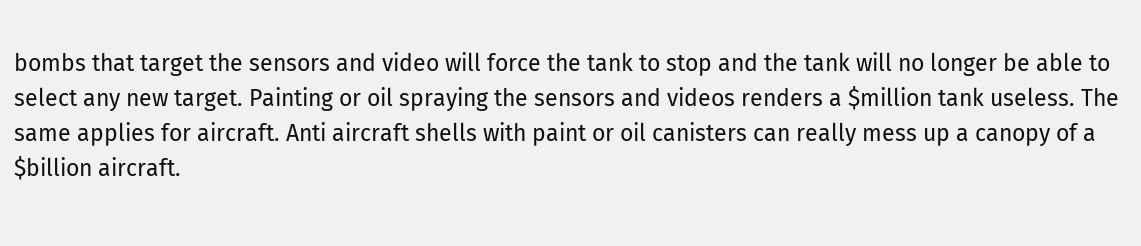bombs that target the sensors and video will force the tank to stop and the tank will no longer be able to select any new target. Painting or oil spraying the sensors and videos renders a $million tank useless. The same applies for aircraft. Anti aircraft shells with paint or oil canisters can really mess up a canopy of a $billion aircraft.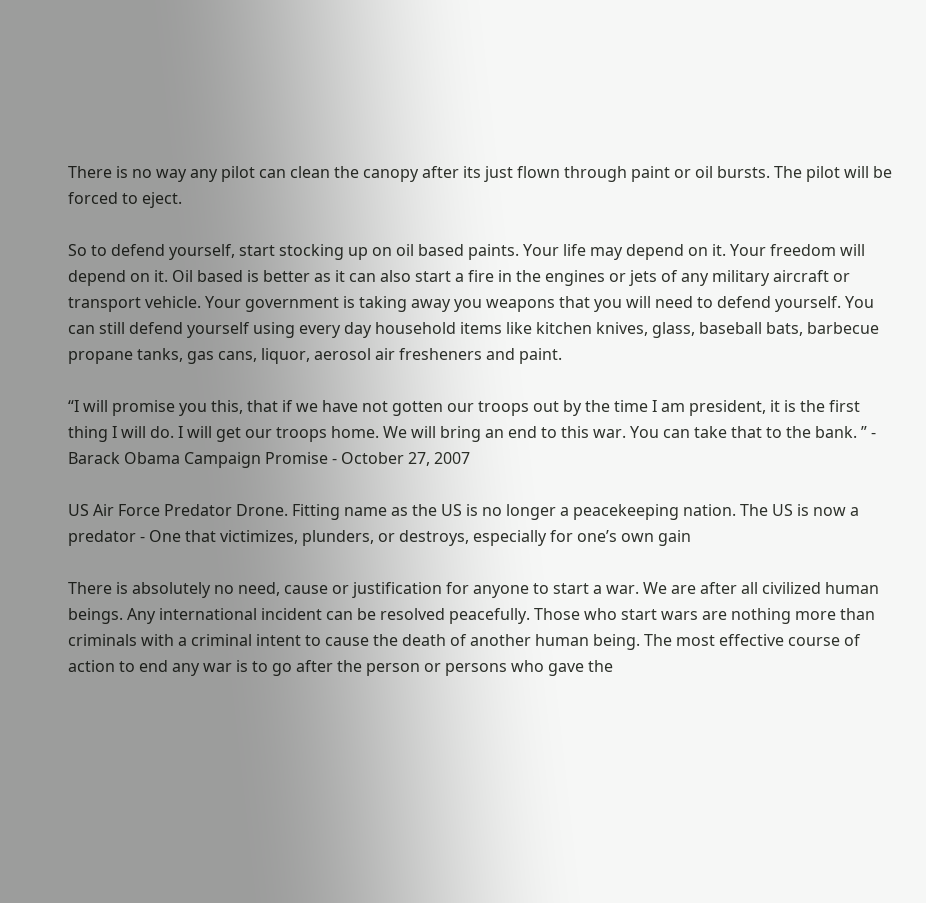There is no way any pilot can clean the canopy after its just flown through paint or oil bursts. The pilot will be forced to eject.

So to defend yourself, start stocking up on oil based paints. Your life may depend on it. Your freedom will depend on it. Oil based is better as it can also start a fire in the engines or jets of any military aircraft or transport vehicle. Your government is taking away you weapons that you will need to defend yourself. You can still defend yourself using every day household items like kitchen knives, glass, baseball bats, barbecue propane tanks, gas cans, liquor, aerosol air fresheners and paint.

“I will promise you this, that if we have not gotten our troops out by the time I am president, it is the first thing I will do. I will get our troops home. We will bring an end to this war. You can take that to the bank. ” - Barack Obama Campaign Promise - October 27, 2007

US Air Force Predator Drone. Fitting name as the US is no longer a peacekeeping nation. The US is now a predator - One that victimizes, plunders, or destroys, especially for one’s own gain

There is absolutely no need, cause or justification for anyone to start a war. We are after all civilized human beings. Any international incident can be resolved peacefully. Those who start wars are nothing more than criminals with a criminal intent to cause the death of another human being. The most effective course of action to end any war is to go after the person or persons who gave the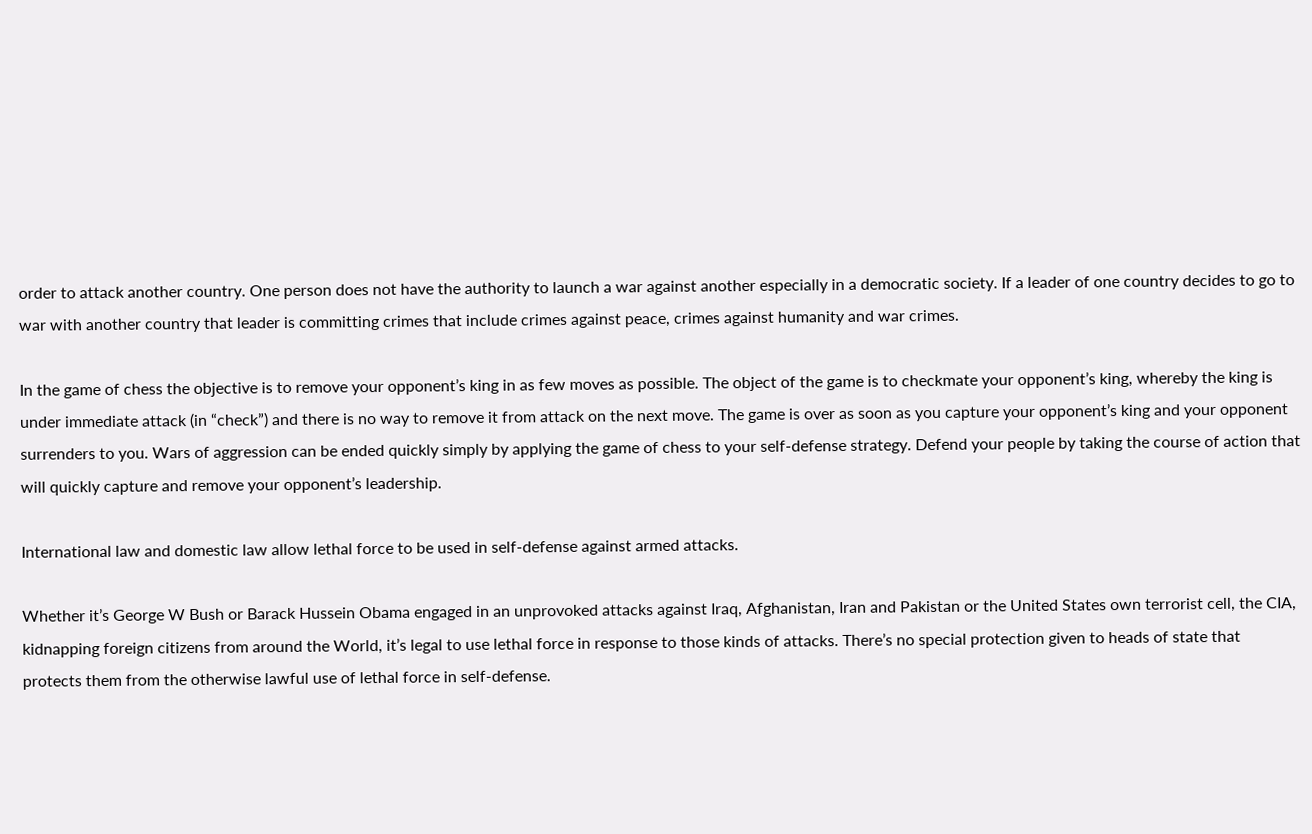order to attack another country. One person does not have the authority to launch a war against another especially in a democratic society. If a leader of one country decides to go to war with another country that leader is committing crimes that include crimes against peace, crimes against humanity and war crimes.

In the game of chess the objective is to remove your opponent’s king in as few moves as possible. The object of the game is to checkmate your opponent’s king, whereby the king is under immediate attack (in “check”) and there is no way to remove it from attack on the next move. The game is over as soon as you capture your opponent’s king and your opponent surrenders to you. Wars of aggression can be ended quickly simply by applying the game of chess to your self-defense strategy. Defend your people by taking the course of action that will quickly capture and remove your opponent’s leadership.

International law and domestic law allow lethal force to be used in self-defense against armed attacks.

Whether it’s George W Bush or Barack Hussein Obama engaged in an unprovoked attacks against Iraq, Afghanistan, Iran and Pakistan or the United States own terrorist cell, the CIA, kidnapping foreign citizens from around the World, it’s legal to use lethal force in response to those kinds of attacks. There’s no special protection given to heads of state that protects them from the otherwise lawful use of lethal force in self-defense.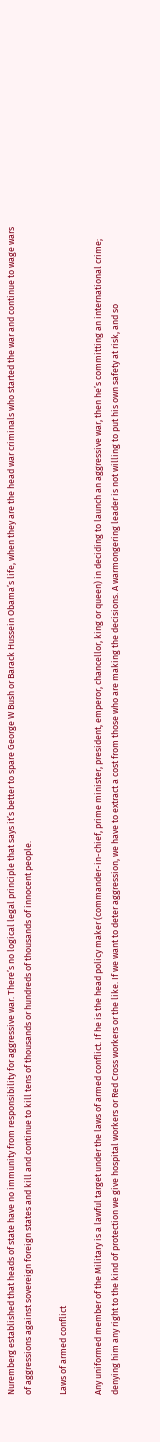Nuremberg established that heads of state have no immunity from responsibility for aggressive war. There’s no logical legal principle that says it’s better to spare George W Bush or Barack Hussein Obama’s life, when they are the head war criminals who started the war and continue to wage wars of aggressions against sovereign foreign states and kill and continue to kill tens of thousands or hundreds of thousands of innocent people.

Laws of armed conflict

Any uniformed member of the Military is a lawful target under the laws of armed conflict. If he is the head policy maker (commander-in-chief, prime minister, president, emperor, chancellor, king or queen) in deciding to launch an aggressive war, then he’s committing an international crime; denying him any right to the kind of protection we give hospital workers or Red Cross workers or the like. If we want to deter aggression, we have to extract a cost from those who are making the decisions. A warmongering leader is not willing to put his own safety at risk, and so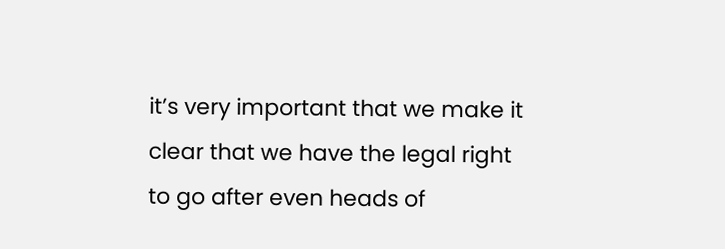it’s very important that we make it clear that we have the legal right to go after even heads of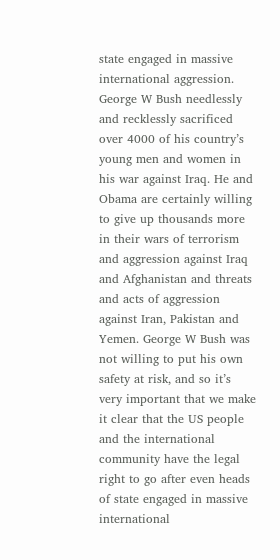state engaged in massive international aggression. George W Bush needlessly and recklessly sacrificed over 4000 of his country’s young men and women in his war against Iraq. He and Obama are certainly willing to give up thousands more in their wars of terrorism and aggression against Iraq and Afghanistan and threats and acts of aggression against Iran, Pakistan and Yemen. George W Bush was not willing to put his own safety at risk, and so it’s very important that we make it clear that the US people and the international community have the legal right to go after even heads of state engaged in massive international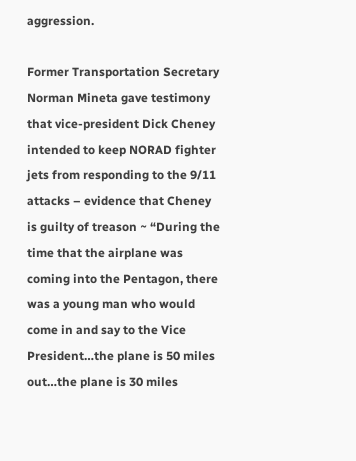aggression.

Former Transportation Secretary Norman Mineta gave testimony that vice-president Dick Cheney intended to keep NORAD fighter jets from responding to the 9/11 attacks – evidence that Cheney is guilty of treason ~ “During the time that the airplane was coming into the Pentagon, there was a young man who would come in and say to the Vice President…the plane is 50 miles out…the plane is 30 miles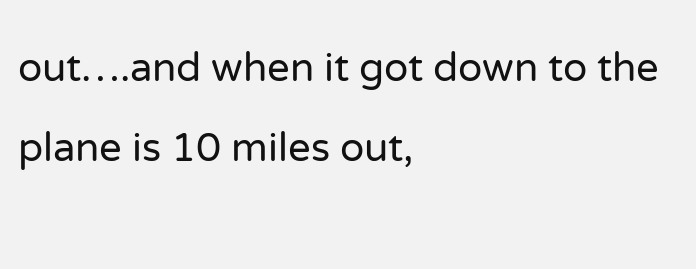out….and when it got down to the plane is 10 miles out,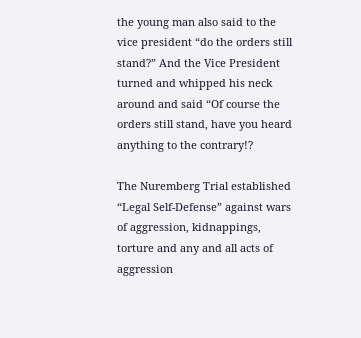the young man also said to the vice president “do the orders still stand?” And the Vice President turned and whipped his neck around and said “Of course the orders still stand, have you heard anything to the contrary!?

The Nuremberg Trial established “Legal Self-Defense” against wars of aggression, kidnappings, torture and any and all acts of aggression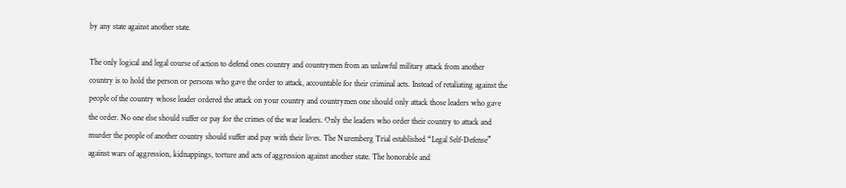by any state against another state.

The only logical and legal course of action to defend ones country and countrymen from an unlawful military attack from another country is to hold the person or persons who gave the order to attack, accountable for their criminal acts. Instead of retaliating against the people of the country whose leader ordered the attack on your country and countrymen one should only attack those leaders who gave the order. No one else should suffer or pay for the crimes of the war leaders. Only the leaders who order their country to attack and murder the people of another country should suffer and pay with their lives. The Nuremberg Trial established “Legal Self-Defense” against wars of aggression, kidnappings, torture and acts of aggression against another state. The honorable and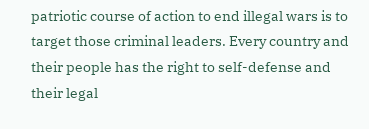patriotic course of action to end illegal wars is to target those criminal leaders. Every country and their people has the right to self-defense and their legal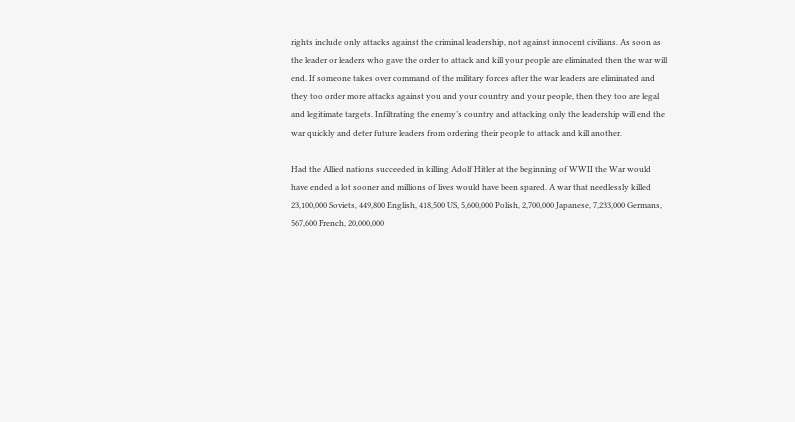rights include only attacks against the criminal leadership, not against innocent civilians. As soon as the leader or leaders who gave the order to attack and kill your people are eliminated then the war will end. If someone takes over command of the military forces after the war leaders are eliminated and they too order more attacks against you and your country and your people, then they too are legal and legitimate targets. Infiltrating the enemy’s country and attacking only the leadership will end the war quickly and deter future leaders from ordering their people to attack and kill another.

Had the Allied nations succeeded in killing Adolf Hitler at the beginning of WWII the War would have ended a lot sooner and millions of lives would have been spared. A war that needlessly killed 23,100,000 Soviets, 449,800 English, 418,500 US, 5,600,000 Polish, 2,700,000 Japanese, 7,233,000 Germans, 567,600 French, 20,000,000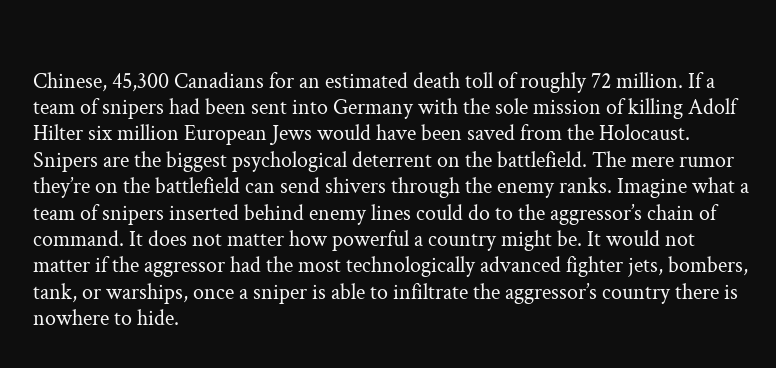Chinese, 45,300 Canadians for an estimated death toll of roughly 72 million. If a team of snipers had been sent into Germany with the sole mission of killing Adolf Hilter six million European Jews would have been saved from the Holocaust. Snipers are the biggest psychological deterrent on the battlefield. The mere rumor they’re on the battlefield can send shivers through the enemy ranks. Imagine what a team of snipers inserted behind enemy lines could do to the aggressor’s chain of command. It does not matter how powerful a country might be. It would not matter if the aggressor had the most technologically advanced fighter jets, bombers, tank, or warships, once a sniper is able to infiltrate the aggressor’s country there is nowhere to hide.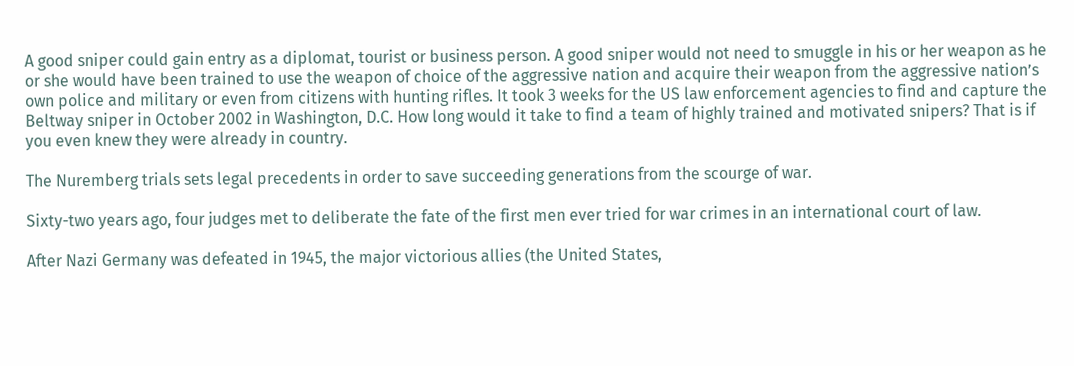A good sniper could gain entry as a diplomat, tourist or business person. A good sniper would not need to smuggle in his or her weapon as he or she would have been trained to use the weapon of choice of the aggressive nation and acquire their weapon from the aggressive nation’s own police and military or even from citizens with hunting rifles. It took 3 weeks for the US law enforcement agencies to find and capture the Beltway sniper in October 2002 in Washington, D.C. How long would it take to find a team of highly trained and motivated snipers? That is if you even knew they were already in country.

The Nuremberg trials sets legal precedents in order to save succeeding generations from the scourge of war.

Sixty-two years ago, four judges met to deliberate the fate of the first men ever tried for war crimes in an international court of law.

After Nazi Germany was defeated in 1945, the major victorious allies (the United States,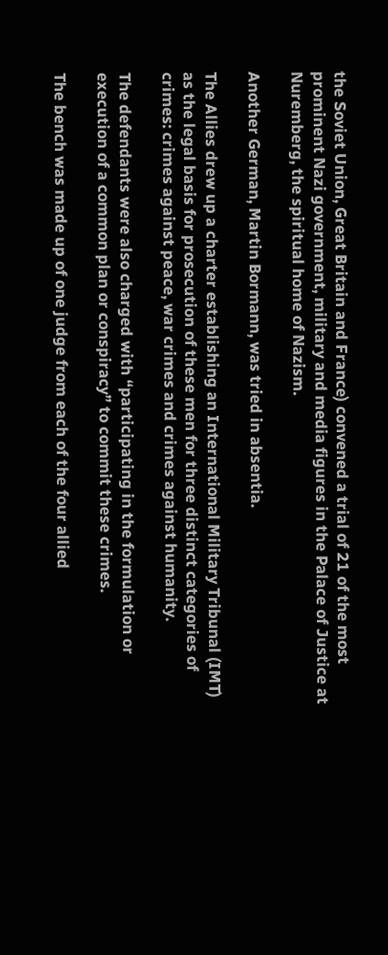the Soviet Union, Great Britain and France) convened a trial of 21 of the most prominent Nazi government, military and media figures in the Palace of Justice at Nuremberg, the spiritual home of Nazism.

Another German, Martin Bormann, was tried in absentia.

The Allies drew up a charter establishing an International Military Tribunal (IMT) as the legal basis for prosecution of these men for three distinct categories of crimes: crimes against peace, war crimes and crimes against humanity.

The defendants were also charged with “participating in the formulation or execution of a common plan or conspiracy” to commit these crimes.

The bench was made up of one judge from each of the four allied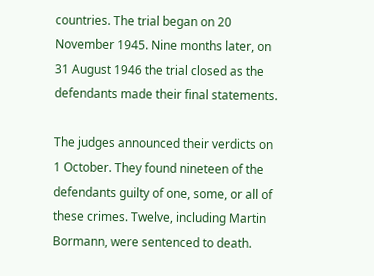countries. The trial began on 20 November 1945. Nine months later, on 31 August 1946 the trial closed as the defendants made their final statements.

The judges announced their verdicts on 1 October. They found nineteen of the defendants guilty of one, some, or all of these crimes. Twelve, including Martin Bormann, were sentenced to death.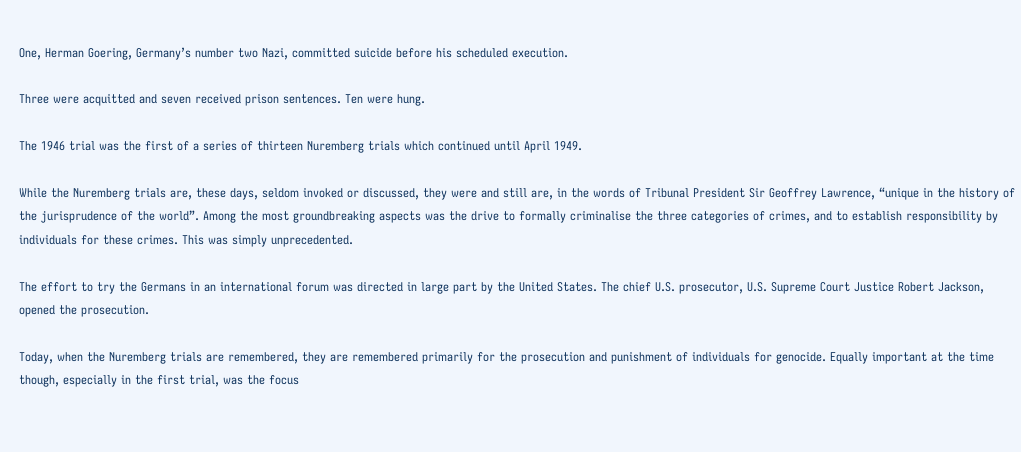One, Herman Goering, Germany’s number two Nazi, committed suicide before his scheduled execution.

Three were acquitted and seven received prison sentences. Ten were hung.

The 1946 trial was the first of a series of thirteen Nuremberg trials which continued until April 1949.

While the Nuremberg trials are, these days, seldom invoked or discussed, they were and still are, in the words of Tribunal President Sir Geoffrey Lawrence, “unique in the history of the jurisprudence of the world”. Among the most groundbreaking aspects was the drive to formally criminalise the three categories of crimes, and to establish responsibility by individuals for these crimes. This was simply unprecedented.

The effort to try the Germans in an international forum was directed in large part by the United States. The chief U.S. prosecutor, U.S. Supreme Court Justice Robert Jackson, opened the prosecution.

Today, when the Nuremberg trials are remembered, they are remembered primarily for the prosecution and punishment of individuals for genocide. Equally important at the time though, especially in the first trial, was the focus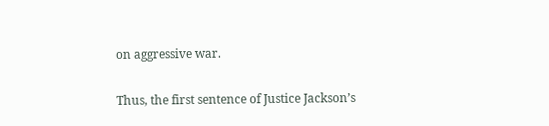on aggressive war.

Thus, the first sentence of Justice Jackson’s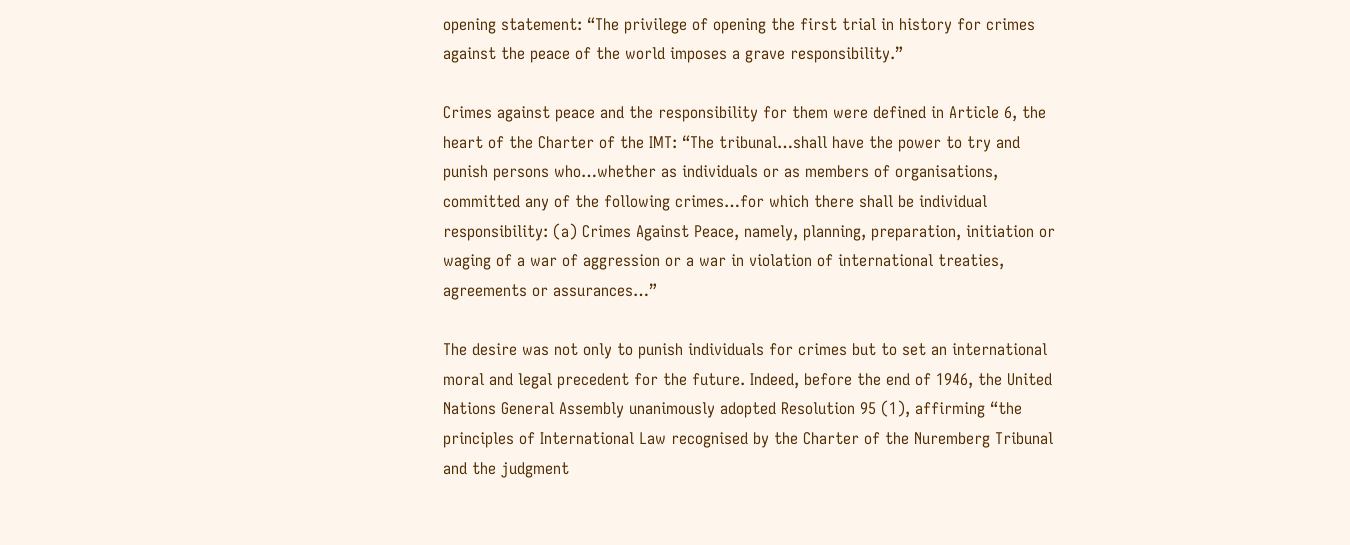opening statement: “The privilege of opening the first trial in history for crimes against the peace of the world imposes a grave responsibility.”

Crimes against peace and the responsibility for them were defined in Article 6, the heart of the Charter of the IMT: “The tribunal…shall have the power to try and punish persons who…whether as individuals or as members of organisations, committed any of the following crimes…for which there shall be individual responsibility: (a) Crimes Against Peace, namely, planning, preparation, initiation or waging of a war of aggression or a war in violation of international treaties, agreements or assurances…”

The desire was not only to punish individuals for crimes but to set an international moral and legal precedent for the future. Indeed, before the end of 1946, the United Nations General Assembly unanimously adopted Resolution 95 (1), affirming “the principles of International Law recognised by the Charter of the Nuremberg Tribunal and the judgment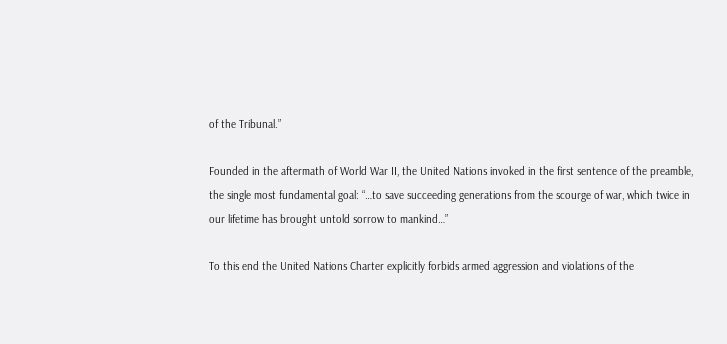of the Tribunal.”

Founded in the aftermath of World War II, the United Nations invoked in the first sentence of the preamble, the single most fundamental goal: “…to save succeeding generations from the scourge of war, which twice in our lifetime has brought untold sorrow to mankind…”

To this end the United Nations Charter explicitly forbids armed aggression and violations of the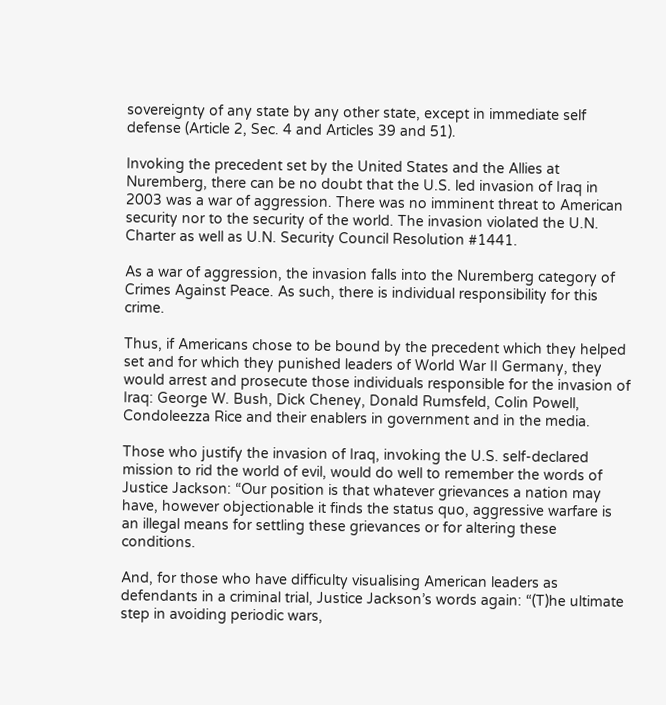sovereignty of any state by any other state, except in immediate self defense (Article 2, Sec. 4 and Articles 39 and 51).

Invoking the precedent set by the United States and the Allies at Nuremberg, there can be no doubt that the U.S. led invasion of Iraq in 2003 was a war of aggression. There was no imminent threat to American security nor to the security of the world. The invasion violated the U.N. Charter as well as U.N. Security Council Resolution #1441.

As a war of aggression, the invasion falls into the Nuremberg category of Crimes Against Peace. As such, there is individual responsibility for this crime.

Thus, if Americans chose to be bound by the precedent which they helped set and for which they punished leaders of World War II Germany, they would arrest and prosecute those individuals responsible for the invasion of Iraq: George W. Bush, Dick Cheney, Donald Rumsfeld, Colin Powell, Condoleezza Rice and their enablers in government and in the media.

Those who justify the invasion of Iraq, invoking the U.S. self-declared mission to rid the world of evil, would do well to remember the words of Justice Jackson: “Our position is that whatever grievances a nation may have, however objectionable it finds the status quo, aggressive warfare is an illegal means for settling these grievances or for altering these conditions.

And, for those who have difficulty visualising American leaders as defendants in a criminal trial, Justice Jackson’s words again: “(T)he ultimate step in avoiding periodic wars,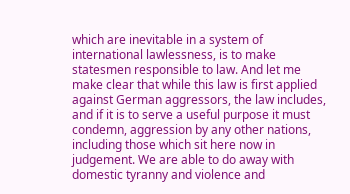which are inevitable in a system of international lawlessness, is to make statesmen responsible to law. And let me make clear that while this law is first applied against German aggressors, the law includes, and if it is to serve a useful purpose it must condemn, aggression by any other nations, including those which sit here now in judgement. We are able to do away with domestic tyranny and violence and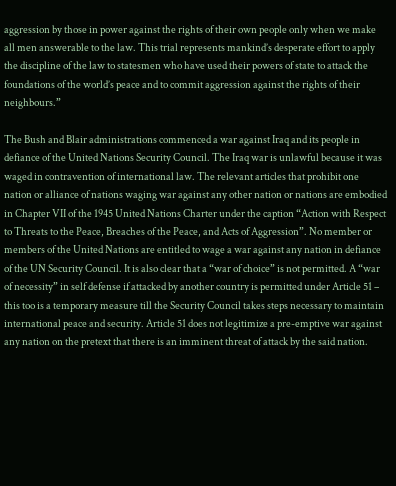aggression by those in power against the rights of their own people only when we make all men answerable to the law. This trial represents mankind’s desperate effort to apply the discipline of the law to statesmen who have used their powers of state to attack the foundations of the world’s peace and to commit aggression against the rights of their neighbours.”

The Bush and Blair administrations commenced a war against Iraq and its people in defiance of the United Nations Security Council. The Iraq war is unlawful because it was waged in contravention of international law. The relevant articles that prohibit one nation or alliance of nations waging war against any other nation or nations are embodied in Chapter VII of the 1945 United Nations Charter under the caption “Action with Respect to Threats to the Peace, Breaches of the Peace, and Acts of Aggression”. No member or members of the United Nations are entitled to wage a war against any nation in defiance of the UN Security Council. It is also clear that a “war of choice” is not permitted. A “war of necessity” in self defense if attacked by another country is permitted under Article 51 – this too is a temporary measure till the Security Council takes steps necessary to maintain international peace and security. Article 51 does not legitimize a pre-emptive war against any nation on the pretext that there is an imminent threat of attack by the said nation.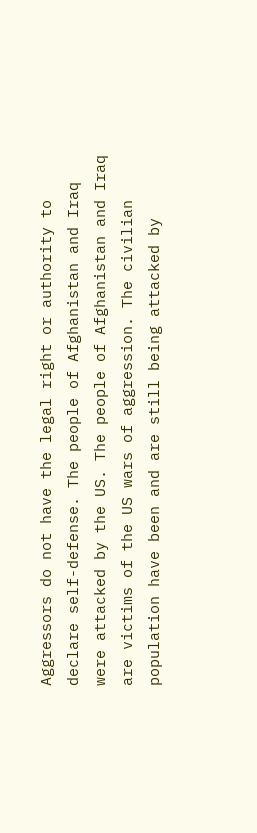Aggressors do not have the legal right or authority to declare self-defense. The people of Afghanistan and Iraq were attacked by the US. The people of Afghanistan and Iraq are victims of the US wars of aggression. The civilian population have been and are still being attacked by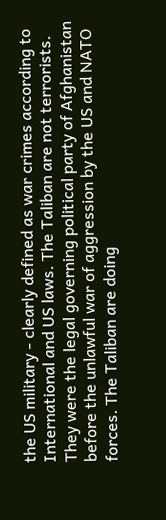the US military - clearly defined as war crimes according to International and US laws. The Taliban are not terrorists. They were the legal governing political party of Afghanistan before the unlawful war of aggression by the US and NATO forces. The Taliban are doing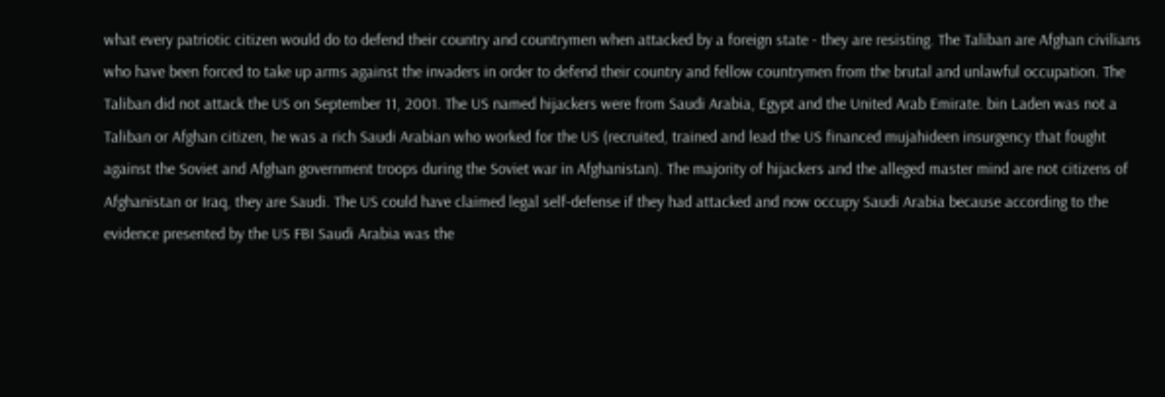what every patriotic citizen would do to defend their country and countrymen when attacked by a foreign state - they are resisting. The Taliban are Afghan civilians who have been forced to take up arms against the invaders in order to defend their country and fellow countrymen from the brutal and unlawful occupation. The Taliban did not attack the US on September 11, 2001. The US named hijackers were from Saudi Arabia, Egypt and the United Arab Emirate. bin Laden was not a Taliban or Afghan citizen, he was a rich Saudi Arabian who worked for the US (recruited, trained and lead the US financed mujahideen insurgency that fought against the Soviet and Afghan government troops during the Soviet war in Afghanistan). The majority of hijackers and the alleged master mind are not citizens of Afghanistan or Iraq, they are Saudi. The US could have claimed legal self-defense if they had attacked and now occupy Saudi Arabia because according to the evidence presented by the US FBI Saudi Arabia was the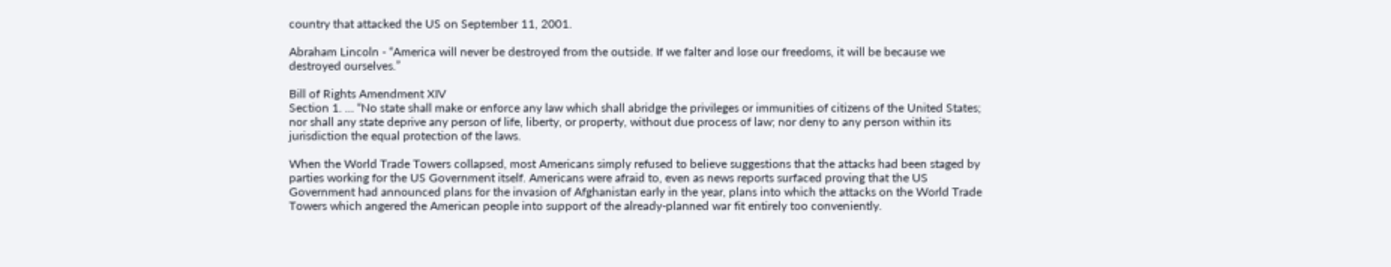country that attacked the US on September 11, 2001.

Abraham Lincoln - “America will never be destroyed from the outside. If we falter and lose our freedoms, it will be because we destroyed ourselves.”

Bill of Rights Amendment XIV
Section 1. … “No state shall make or enforce any law which shall abridge the privileges or immunities of citizens of the United States; nor shall any state deprive any person of life, liberty, or property, without due process of law; nor deny to any person within its jurisdiction the equal protection of the laws.

When the World Trade Towers collapsed, most Americans simply refused to believe suggestions that the attacks had been staged by parties working for the US Government itself. Americans were afraid to, even as news reports surfaced proving that the US Government had announced plans for the invasion of Afghanistan early in the year, plans into which the attacks on the World Trade Towers which angered the American people into support of the already-planned war fit entirely too conveniently.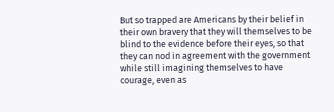But so trapped are Americans by their belief in their own bravery that they will themselves to be blind to the evidence before their eyes, so that they can nod in agreement with the government while still imagining themselves to have courage, even as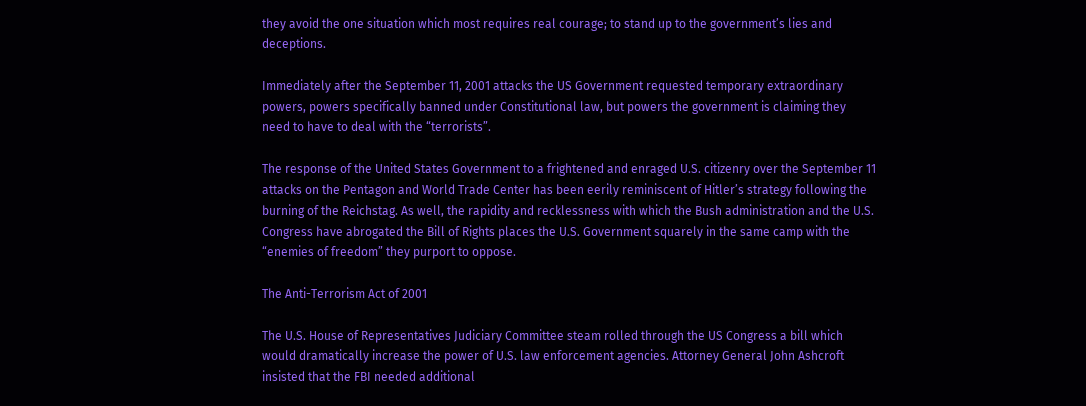they avoid the one situation which most requires real courage; to stand up to the government’s lies and deceptions.

Immediately after the September 11, 2001 attacks the US Government requested temporary extraordinary powers, powers specifically banned under Constitutional law, but powers the government is claiming they need to have to deal with the “terrorists”.

The response of the United States Government to a frightened and enraged U.S. citizenry over the September 11 attacks on the Pentagon and World Trade Center has been eerily reminiscent of Hitler’s strategy following the burning of the Reichstag. As well, the rapidity and recklessness with which the Bush administration and the U.S. Congress have abrogated the Bill of Rights places the U.S. Government squarely in the same camp with the “enemies of freedom” they purport to oppose.

The Anti-Terrorism Act of 2001

The U.S. House of Representatives Judiciary Committee steam rolled through the US Congress a bill which would dramatically increase the power of U.S. law enforcement agencies. Attorney General John Ashcroft insisted that the FBI needed additional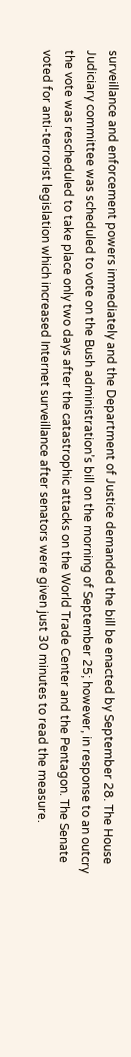surveillance and enforcement powers immediately and the Department of Justice demanded the bill be enacted by September 28. The House Judiciary committee was scheduled to vote on the Bush administration’s bill on the morning of September 25; however, in response to an outcry the vote was rescheduled to take place only two days after the catastrophic attacks on the World Trade Center and the Pentagon. The Senate voted for anti-terrorist legislation which increased Internet surveillance after senators were given just 30 minutes to read the measure.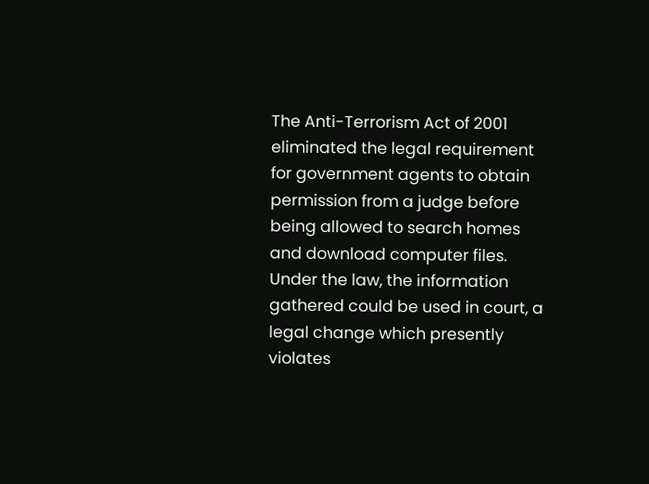The Anti-Terrorism Act of 2001 eliminated the legal requirement for government agents to obtain permission from a judge before being allowed to search homes and download computer files. Under the law, the information gathered could be used in court, a legal change which presently violates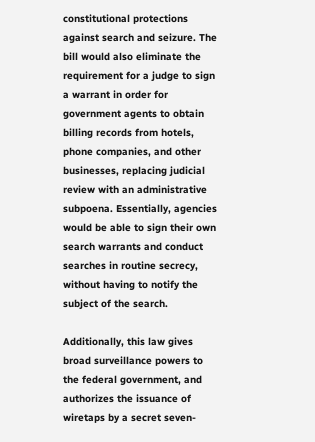constitutional protections against search and seizure. The bill would also eliminate the requirement for a judge to sign a warrant in order for government agents to obtain billing records from hotels, phone companies, and other businesses, replacing judicial review with an administrative subpoena. Essentially, agencies would be able to sign their own search warrants and conduct searches in routine secrecy, without having to notify the subject of the search.

Additionally, this law gives broad surveillance powers to the federal government, and authorizes the issuance of wiretaps by a secret seven-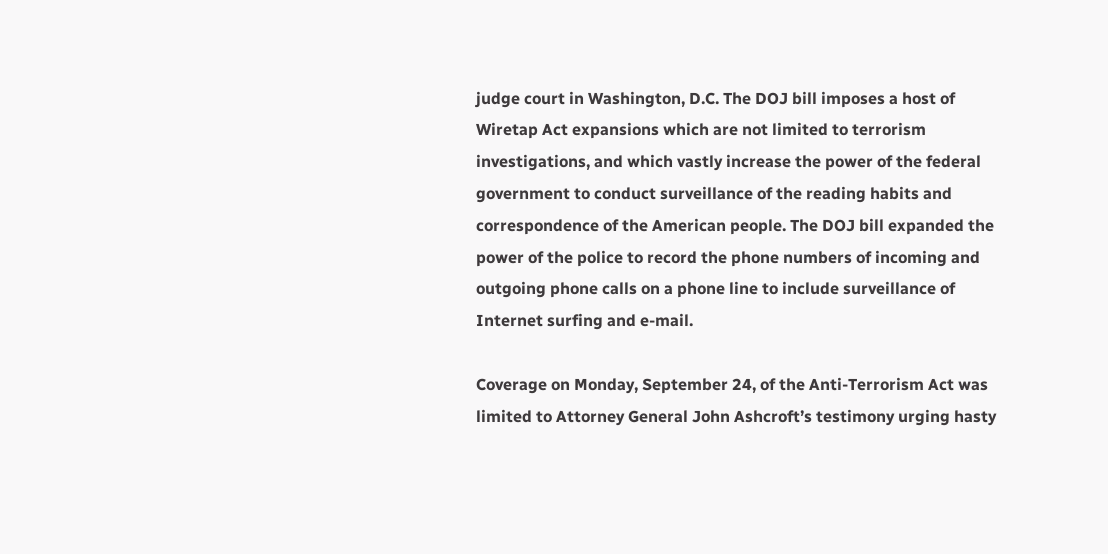judge court in Washington, D.C. The DOJ bill imposes a host of Wiretap Act expansions which are not limited to terrorism investigations, and which vastly increase the power of the federal government to conduct surveillance of the reading habits and correspondence of the American people. The DOJ bill expanded the power of the police to record the phone numbers of incoming and outgoing phone calls on a phone line to include surveillance of Internet surfing and e-mail.

Coverage on Monday, September 24, of the Anti-Terrorism Act was limited to Attorney General John Ashcroft’s testimony urging hasty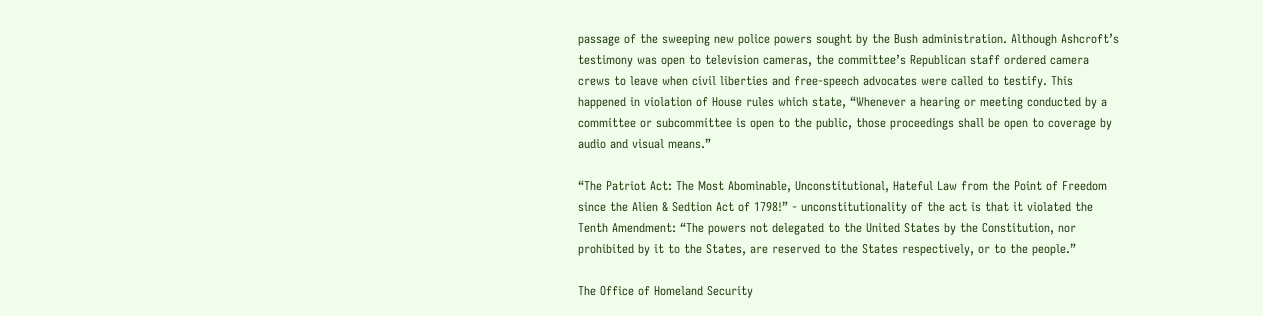passage of the sweeping new police powers sought by the Bush administration. Although Ashcroft’s testimony was open to television cameras, the committee’s Republican staff ordered camera crews to leave when civil liberties and free-speech advocates were called to testify. This happened in violation of House rules which state, “Whenever a hearing or meeting conducted by a committee or subcommittee is open to the public, those proceedings shall be open to coverage by audio and visual means.”

“The Patriot Act: The Most Abominable, Unconstitutional, Hateful Law from the Point of Freedom since the Alien & Sedtion Act of 1798!” - unconstitutionality of the act is that it violated the Tenth Amendment: “The powers not delegated to the United States by the Constitution, nor prohibited by it to the States, are reserved to the States respectively, or to the people.”

The Office of Homeland Security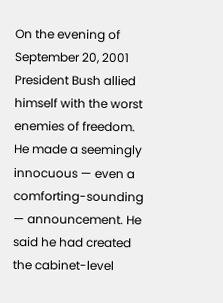On the evening of September 20, 2001 President Bush allied himself with the worst enemies of freedom. He made a seemingly innocuous — even a comforting-sounding — announcement. He said he had created the cabinet-level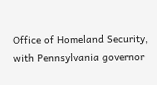Office of Homeland Security, with Pennsylvania governor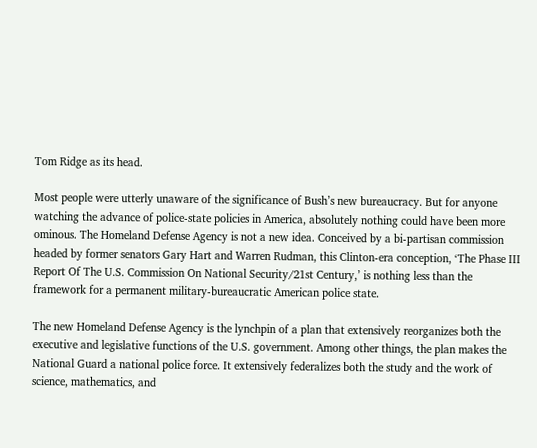Tom Ridge as its head.

Most people were utterly unaware of the significance of Bush’s new bureaucracy. But for anyone watching the advance of police-state policies in America, absolutely nothing could have been more ominous. The Homeland Defense Agency is not a new idea. Conceived by a bi-partisan commission headed by former senators Gary Hart and Warren Rudman, this Clinton-era conception, ‘The Phase III Report Of The U.S. Commission On National Security/21st Century,’ is nothing less than the framework for a permanent military-bureaucratic American police state.

The new Homeland Defense Agency is the lynchpin of a plan that extensively reorganizes both the executive and legislative functions of the U.S. government. Among other things, the plan makes the National Guard a national police force. It extensively federalizes both the study and the work of science, mathematics, and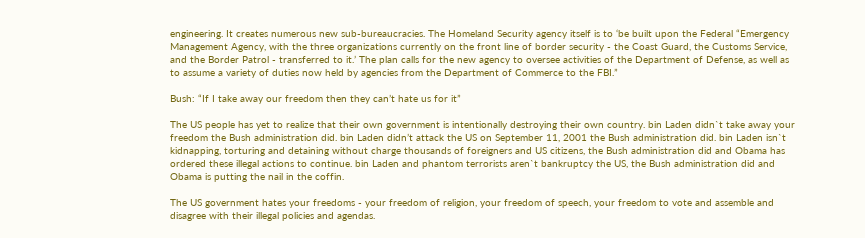engineering. It creates numerous new sub-bureaucracies. The Homeland Security agency itself is to ‘be built upon the Federal “Emergency Management Agency, with the three organizations currently on the front line of border security - the Coast Guard, the Customs Service, and the Border Patrol - transferred to it.’ The plan calls for the new agency to oversee activities of the Department of Defense, as well as to assume a variety of duties now held by agencies from the Department of Commerce to the FBI.”

Bush: “If I take away our freedom then they can’t hate us for it”

The US people has yet to realize that their own government is intentionally destroying their own country. bin Laden didn`t take away your freedom the Bush administration did. bin Laden didn’t attack the US on September 11, 2001 the Bush administration did. bin Laden isn`t kidnapping, torturing and detaining without charge thousands of foreigners and US citizens, the Bush administration did and Obama has ordered these illegal actions to continue. bin Laden and phantom terrorists aren`t bankruptcy the US, the Bush administration did and Obama is putting the nail in the coffin.

The US government hates your freedoms - your freedom of religion, your freedom of speech, your freedom to vote and assemble and disagree with their illegal policies and agendas.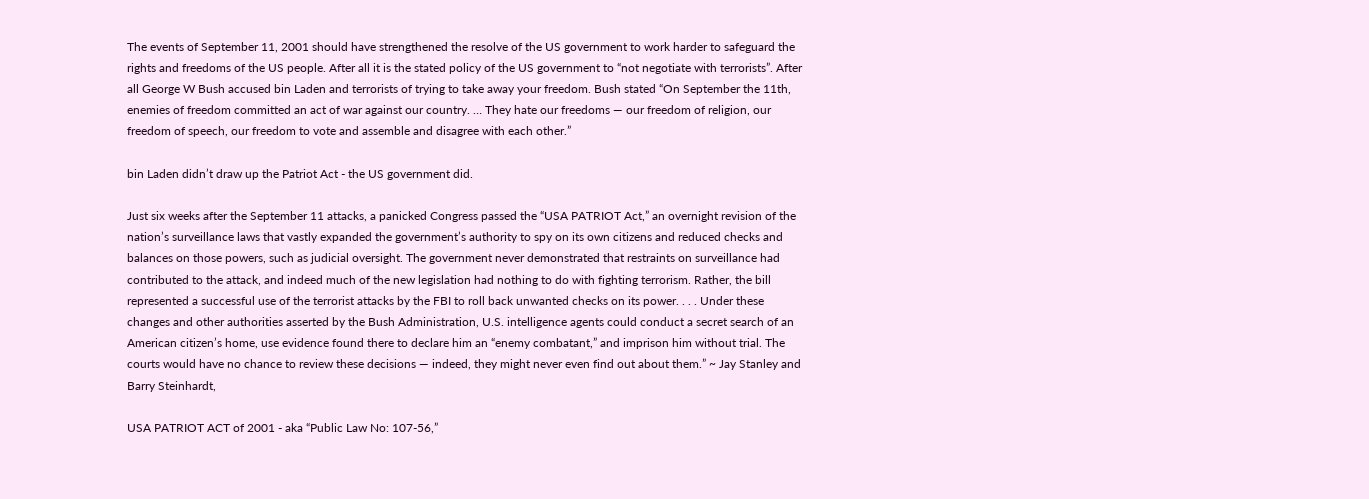The events of September 11, 2001 should have strengthened the resolve of the US government to work harder to safeguard the rights and freedoms of the US people. After all it is the stated policy of the US government to “not negotiate with terrorists”. After all George W Bush accused bin Laden and terrorists of trying to take away your freedom. Bush stated “On September the 11th, enemies of freedom committed an act of war against our country. … They hate our freedoms — our freedom of religion, our freedom of speech, our freedom to vote and assemble and disagree with each other.”

bin Laden didn’t draw up the Patriot Act - the US government did.

Just six weeks after the September 11 attacks, a panicked Congress passed the “USA PATRIOT Act,” an overnight revision of the nation’s surveillance laws that vastly expanded the government’s authority to spy on its own citizens and reduced checks and balances on those powers, such as judicial oversight. The government never demonstrated that restraints on surveillance had contributed to the attack, and indeed much of the new legislation had nothing to do with fighting terrorism. Rather, the bill represented a successful use of the terrorist attacks by the FBI to roll back unwanted checks on its power. . . . Under these changes and other authorities asserted by the Bush Administration, U.S. intelligence agents could conduct a secret search of an American citizen’s home, use evidence found there to declare him an “enemy combatant,” and imprison him without trial. The courts would have no chance to review these decisions — indeed, they might never even find out about them.” ~ Jay Stanley and Barry Steinhardt,

USA PATRIOT ACT of 2001 - aka “Public Law No: 107-56,”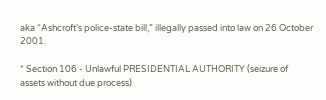aka “Ashcroft’s police-state bill,” illegally passed into law on 26 October 2001.

* Section 106 - Unlawful PRESIDENTIAL AUTHORITY (seizure of assets without due process)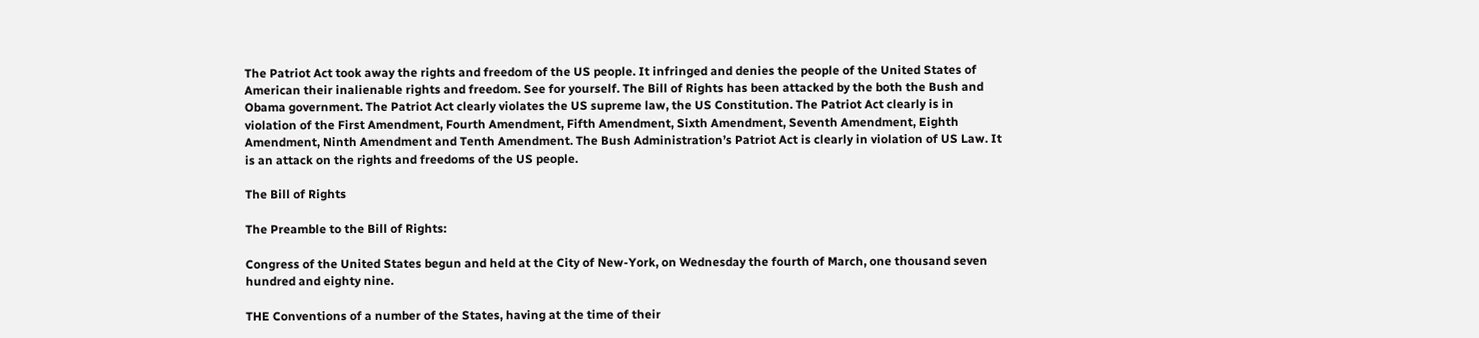The Patriot Act took away the rights and freedom of the US people. It infringed and denies the people of the United States of American their inalienable rights and freedom. See for yourself. The Bill of Rights has been attacked by the both the Bush and Obama government. The Patriot Act clearly violates the US supreme law, the US Constitution. The Patriot Act clearly is in violation of the First Amendment, Fourth Amendment, Fifth Amendment, Sixth Amendment, Seventh Amendment, Eighth Amendment, Ninth Amendment and Tenth Amendment. The Bush Administration’s Patriot Act is clearly in violation of US Law. It is an attack on the rights and freedoms of the US people.

The Bill of Rights

The Preamble to the Bill of Rights:

Congress of the United States begun and held at the City of New-York, on Wednesday the fourth of March, one thousand seven hundred and eighty nine.

THE Conventions of a number of the States, having at the time of their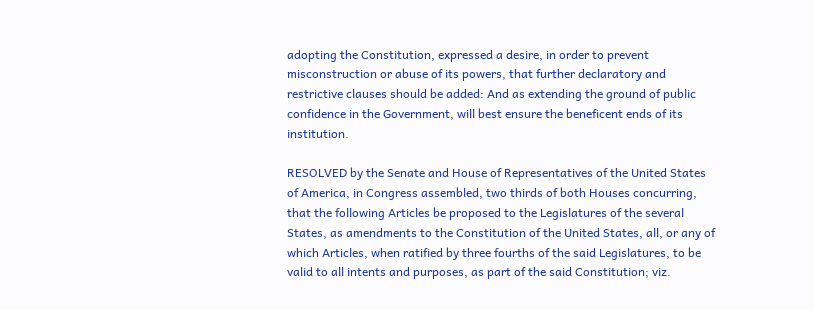adopting the Constitution, expressed a desire, in order to prevent misconstruction or abuse of its powers, that further declaratory and restrictive clauses should be added: And as extending the ground of public confidence in the Government, will best ensure the beneficent ends of its institution.

RESOLVED by the Senate and House of Representatives of the United States of America, in Congress assembled, two thirds of both Houses concurring, that the following Articles be proposed to the Legislatures of the several States, as amendments to the Constitution of the United States, all, or any of which Articles, when ratified by three fourths of the said Legislatures, to be valid to all intents and purposes, as part of the said Constitution; viz.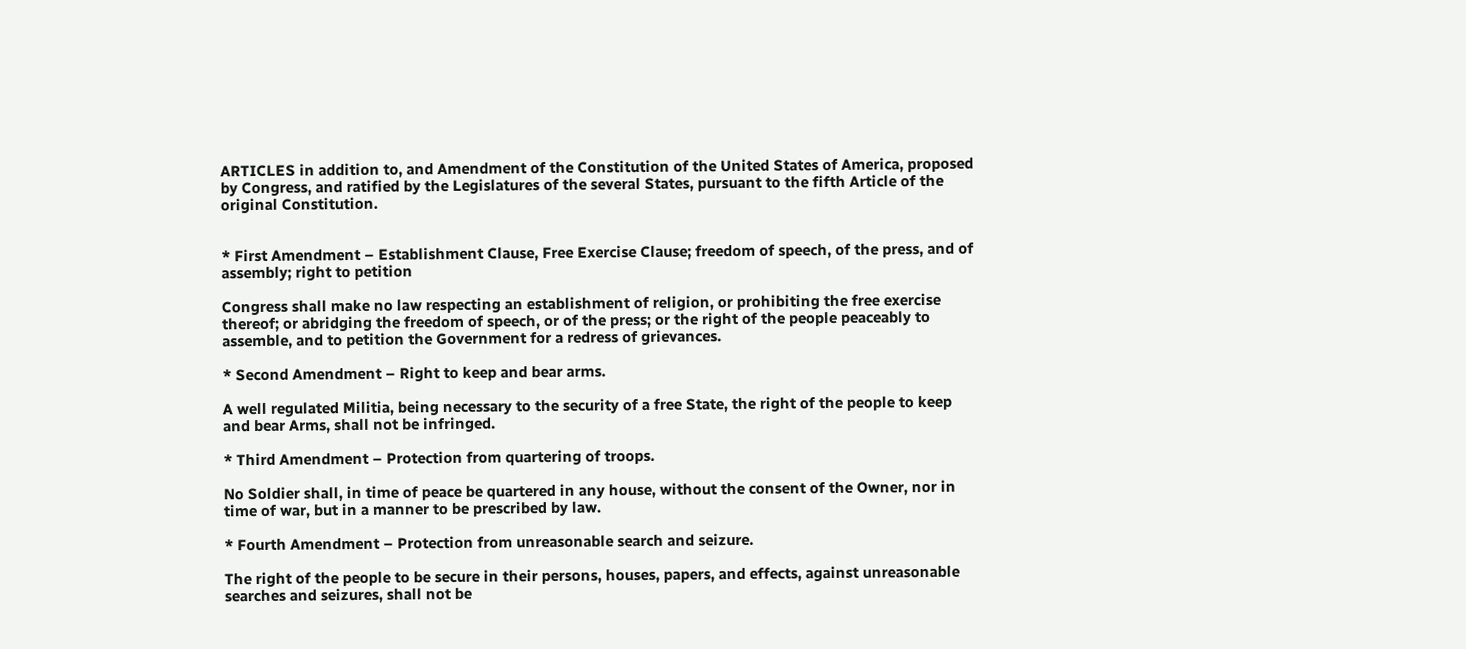ARTICLES in addition to, and Amendment of the Constitution of the United States of America, proposed by Congress, and ratified by the Legislatures of the several States, pursuant to the fifth Article of the original Constitution.


* First Amendment – Establishment Clause, Free Exercise Clause; freedom of speech, of the press, and of assembly; right to petition

Congress shall make no law respecting an establishment of religion, or prohibiting the free exercise thereof; or abridging the freedom of speech, or of the press; or the right of the people peaceably to assemble, and to petition the Government for a redress of grievances.

* Second Amendment – Right to keep and bear arms.

A well regulated Militia, being necessary to the security of a free State, the right of the people to keep and bear Arms, shall not be infringed.

* Third Amendment – Protection from quartering of troops.

No Soldier shall, in time of peace be quartered in any house, without the consent of the Owner, nor in time of war, but in a manner to be prescribed by law.

* Fourth Amendment – Protection from unreasonable search and seizure.

The right of the people to be secure in their persons, houses, papers, and effects, against unreasonable searches and seizures, shall not be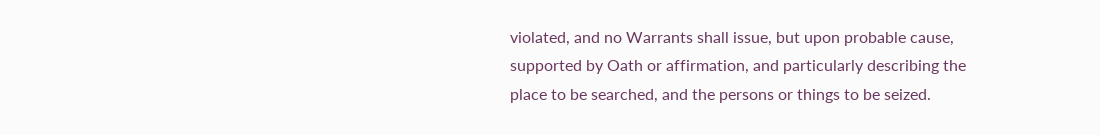violated, and no Warrants shall issue, but upon probable cause, supported by Oath or affirmation, and particularly describing the place to be searched, and the persons or things to be seized.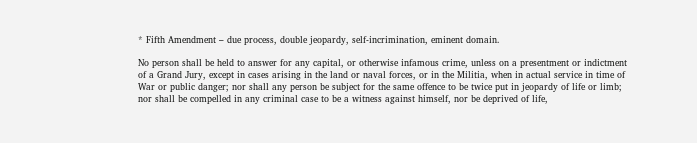* Fifth Amendment – due process, double jeopardy, self-incrimination, eminent domain.

No person shall be held to answer for any capital, or otherwise infamous crime, unless on a presentment or indictment of a Grand Jury, except in cases arising in the land or naval forces, or in the Militia, when in actual service in time of War or public danger; nor shall any person be subject for the same offence to be twice put in jeopardy of life or limb; nor shall be compelled in any criminal case to be a witness against himself, nor be deprived of life,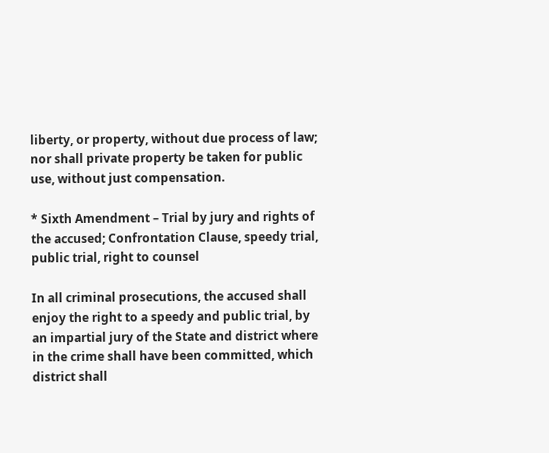liberty, or property, without due process of law; nor shall private property be taken for public use, without just compensation.

* Sixth Amendment – Trial by jury and rights of the accused; Confrontation Clause, speedy trial, public trial, right to counsel

In all criminal prosecutions, the accused shall enjoy the right to a speedy and public trial, by an impartial jury of the State and district where in the crime shall have been committed, which district shall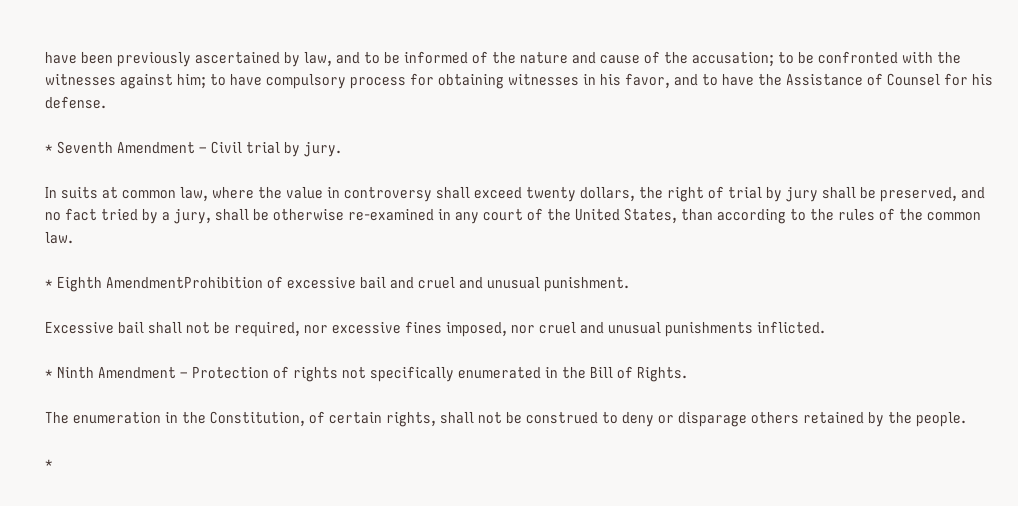have been previously ascertained by law, and to be informed of the nature and cause of the accusation; to be confronted with the witnesses against him; to have compulsory process for obtaining witnesses in his favor, and to have the Assistance of Counsel for his defense.

* Seventh Amendment – Civil trial by jury.

In suits at common law, where the value in controversy shall exceed twenty dollars, the right of trial by jury shall be preserved, and no fact tried by a jury, shall be otherwise re-examined in any court of the United States, than according to the rules of the common law.

* Eighth AmendmentProhibition of excessive bail and cruel and unusual punishment.

Excessive bail shall not be required, nor excessive fines imposed, nor cruel and unusual punishments inflicted.

* Ninth Amendment – Protection of rights not specifically enumerated in the Bill of Rights.

The enumeration in the Constitution, of certain rights, shall not be construed to deny or disparage others retained by the people.

*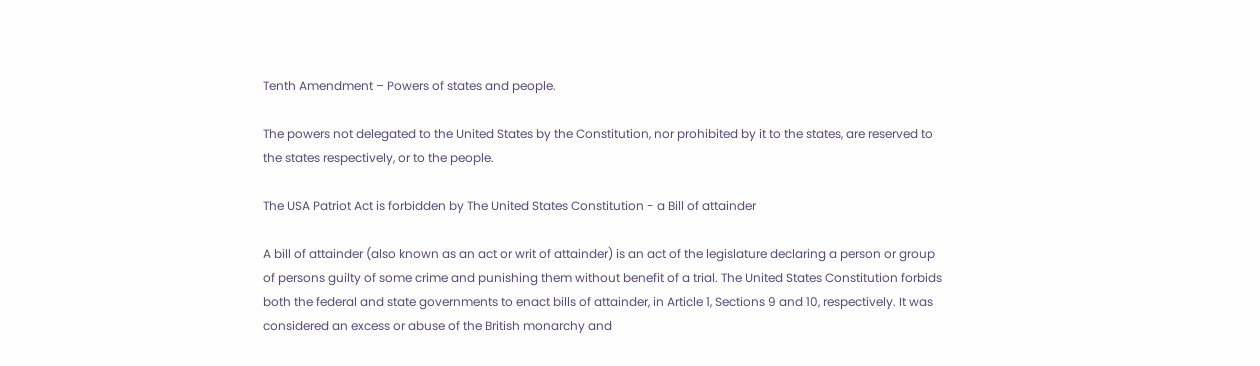Tenth Amendment – Powers of states and people.

The powers not delegated to the United States by the Constitution, nor prohibited by it to the states, are reserved to the states respectively, or to the people.

The USA Patriot Act is forbidden by The United States Constitution - a Bill of attainder

A bill of attainder (also known as an act or writ of attainder) is an act of the legislature declaring a person or group of persons guilty of some crime and punishing them without benefit of a trial. The United States Constitution forbids both the federal and state governments to enact bills of attainder, in Article 1, Sections 9 and 10, respectively. It was considered an excess or abuse of the British monarchy and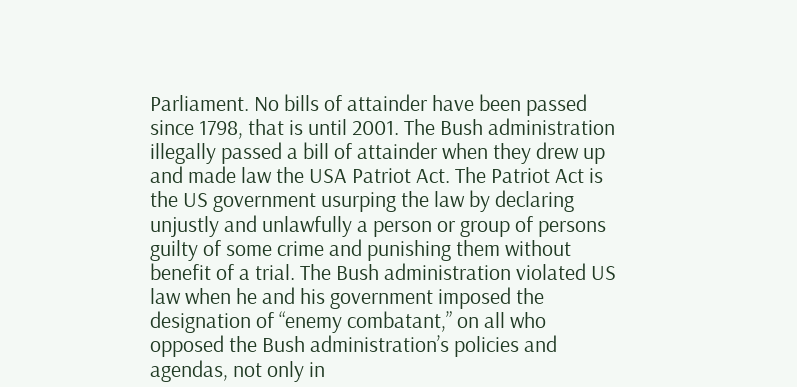Parliament. No bills of attainder have been passed since 1798, that is until 2001. The Bush administration illegally passed a bill of attainder when they drew up and made law the USA Patriot Act. The Patriot Act is the US government usurping the law by declaring unjustly and unlawfully a person or group of persons guilty of some crime and punishing them without benefit of a trial. The Bush administration violated US law when he and his government imposed the designation of “enemy combatant,” on all who opposed the Bush administration’s policies and agendas, not only in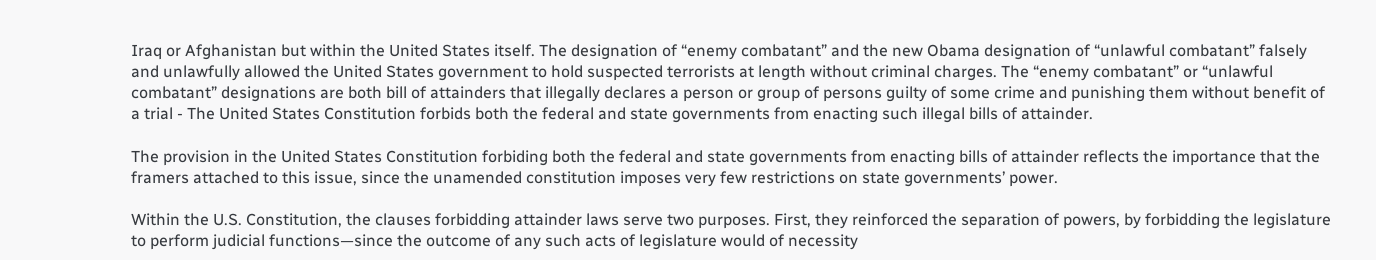Iraq or Afghanistan but within the United States itself. The designation of “enemy combatant” and the new Obama designation of “unlawful combatant” falsely and unlawfully allowed the United States government to hold suspected terrorists at length without criminal charges. The “enemy combatant” or “unlawful combatant” designations are both bill of attainders that illegally declares a person or group of persons guilty of some crime and punishing them without benefit of a trial - The United States Constitution forbids both the federal and state governments from enacting such illegal bills of attainder.

The provision in the United States Constitution forbiding both the federal and state governments from enacting bills of attainder reflects the importance that the framers attached to this issue, since the unamended constitution imposes very few restrictions on state governments’ power.

Within the U.S. Constitution, the clauses forbidding attainder laws serve two purposes. First, they reinforced the separation of powers, by forbidding the legislature to perform judicial functions—since the outcome of any such acts of legislature would of necessity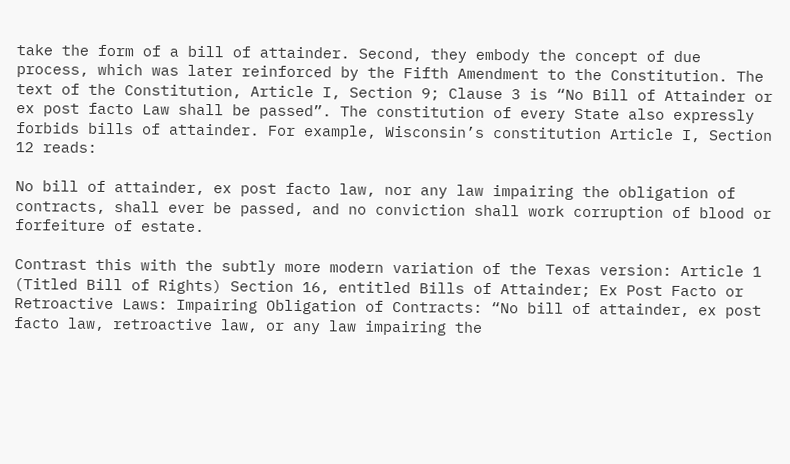take the form of a bill of attainder. Second, they embody the concept of due process, which was later reinforced by the Fifth Amendment to the Constitution. The text of the Constitution, Article I, Section 9; Clause 3 is “No Bill of Attainder or ex post facto Law shall be passed”. The constitution of every State also expressly forbids bills of attainder. For example, Wisconsin’s constitution Article I, Section 12 reads:

No bill of attainder, ex post facto law, nor any law impairing the obligation of contracts, shall ever be passed, and no conviction shall work corruption of blood or forfeiture of estate.

Contrast this with the subtly more modern variation of the Texas version: Article 1 (Titled Bill of Rights) Section 16, entitled Bills of Attainder; Ex Post Facto or Retroactive Laws: Impairing Obligation of Contracts: “No bill of attainder, ex post facto law, retroactive law, or any law impairing the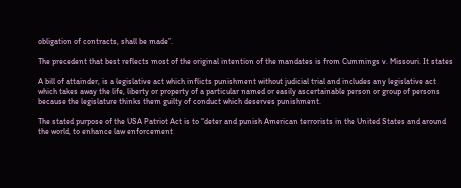obligation of contracts, shall be made”.

The precedent that best reflects most of the original intention of the mandates is from Cummings v. Missouri. It states

A bill of attainder, is a legislative act which inflicts punishment without judicial trial and includes any legislative act which takes away the life, liberty or property of a particular named or easily ascertainable person or group of persons because the legislature thinks them guilty of conduct which deserves punishment.

The stated purpose of the USA Patriot Act is to “deter and punish American terrorists in the United States and around the world, to enhance law enforcement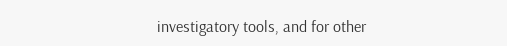investigatory tools, and for other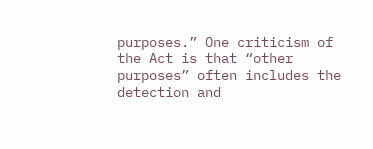purposes.” One criticism of the Act is that “other purposes” often includes the detection and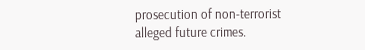prosecution of non-terrorist alleged future crimes.